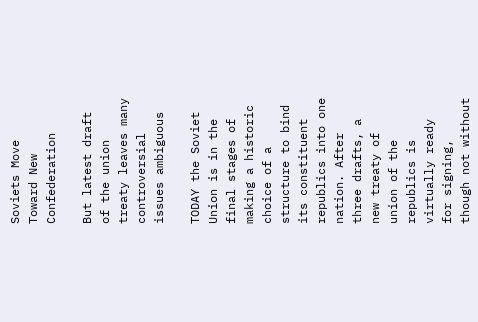Soviets Move Toward New Confederation

But latest draft of the union treaty leaves many controversial issues ambiguous

TODAY the Soviet Union is in the final stages of making a historic choice of a structure to bind its constituent republics into one nation. After three drafts, a new treaty of union of the republics is virtually ready for signing, though not without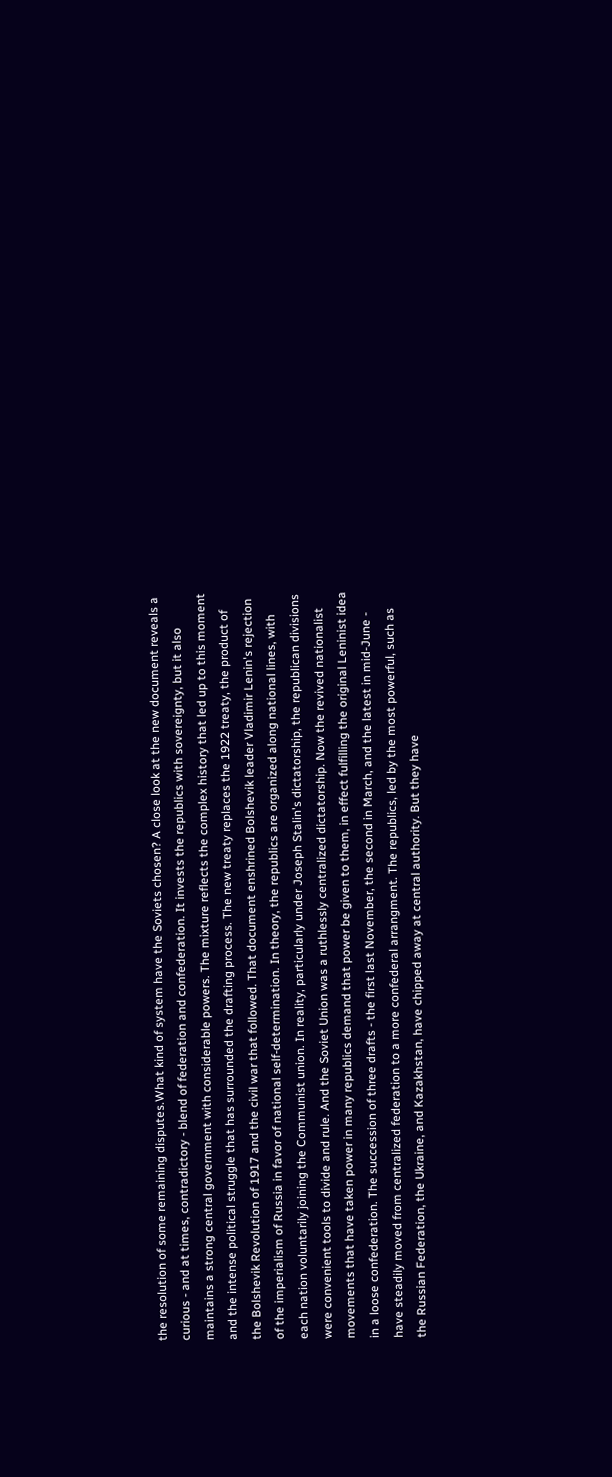the resolution of some remaining disputes.What kind of system have the Soviets chosen? A close look at the new document reveals a curious - and at times, contradictory - blend of federation and confederation. It invests the republics with sovereignty, but it also maintains a strong central government with considerable powers. The mixture reflects the complex history that led up to this moment and the intense political struggle that has surrounded the drafting process. The new treaty replaces the 1922 treaty, the product of the Bolshevik Revolution of 1917 and the civil war that followed. That document enshrined Bolshevik leader Vladimir Lenin's rejection of the imperialism of Russia in favor of national self-determination. In theory, the republics are organized along national lines, with each nation voluntarily joining the Communist union. In reality, particularly under Joseph Stalin's dictatorship, the republican divisions were convenient tools to divide and rule. And the Soviet Union was a ruthlessly centralized dictatorship. Now the revived nationalist movements that have taken power in many republics demand that power be given to them, in effect fulfilling the original Leninist idea in a loose confederation. The succession of three drafts - the first last November, the second in March, and the latest in mid-June - have steadily moved from centralized federation to a more confederal arrangment. The republics, led by the most powerful, such as the Russian Federation, the Ukraine, and Kazakhstan, have chipped away at central authority. But they have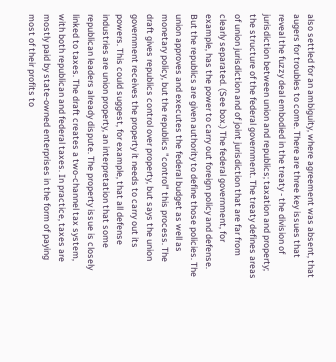also settled for an ambiguity, where agreement was absent, that augers for troubles to come. There are three key issues that reveal the fuzzy deal embodied in the treaty - the division of jurisdiction between union and republics; taxation and property; the structure of the federal government. The treaty defines areas of union jurisdiction and of joint jurisdiction that are far from clearly separated. (See box.) The federal government, for example, has the power to carry out foreign policy and defense. But the republics are given authority to define those policies. The union approves and executes the federal budget as well as monetary policy, but the republics "control" this process. The draft gives republics control over property, but says the union government receives the property it needs to carry out its powers. This could suggest, for example, that all defense industries are union property, an interpretation that some republican leaders already dispute. The property issue is closely linked to taxes. The draft creates a two-channel tax system, with both republican and federal taxes. In practice, taxes are mostly paid by state-owned enterprises in the form of paying most of their profits to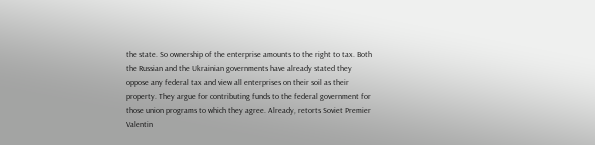the state. So ownership of the enterprise amounts to the right to tax. Both the Russian and the Ukrainian governments have already stated they oppose any federal tax and view all enterprises on their soil as their property. They argue for contributing funds to the federal government for those union programs to which they agree. Already, retorts Soviet Premier Valentin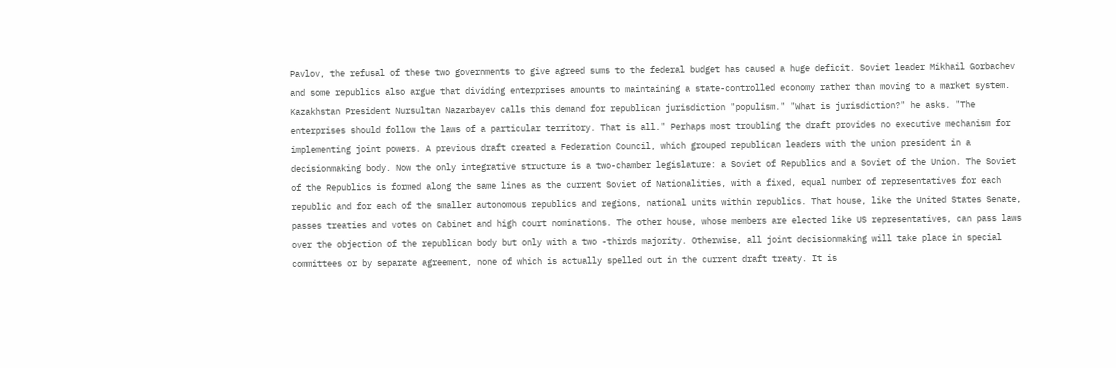Pavlov, the refusal of these two governments to give agreed sums to the federal budget has caused a huge deficit. Soviet leader Mikhail Gorbachev and some republics also argue that dividing enterprises amounts to maintaining a state-controlled economy rather than moving to a market system. Kazakhstan President Nursultan Nazarbayev calls this demand for republican jurisdiction "populism." "What is jurisdiction?" he asks. "The enterprises should follow the laws of a particular territory. That is all." Perhaps most troubling the draft provides no executive mechanism for implementing joint powers. A previous draft created a Federation Council, which grouped republican leaders with the union president in a decisionmaking body. Now the only integrative structure is a two-chamber legislature: a Soviet of Republics and a Soviet of the Union. The Soviet of the Republics is formed along the same lines as the current Soviet of Nationalities, with a fixed, equal number of representatives for each republic and for each of the smaller autonomous republics and regions, national units within republics. That house, like the United States Senate, passes treaties and votes on Cabinet and high court nominations. The other house, whose members are elected like US representatives, can pass laws over the objection of the republican body but only with a two -thirds majority. Otherwise, all joint decisionmaking will take place in special committees or by separate agreement, none of which is actually spelled out in the current draft treaty. It is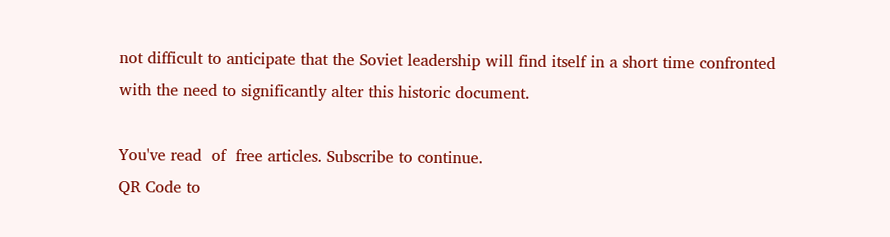not difficult to anticipate that the Soviet leadership will find itself in a short time confronted with the need to significantly alter this historic document.

You've read  of  free articles. Subscribe to continue.
QR Code to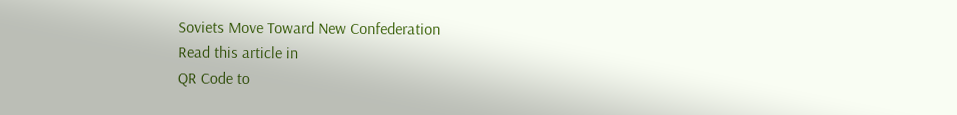Soviets Move Toward New Confederation
Read this article in
QR Code to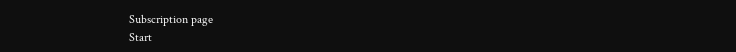Subscription page
Start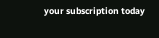your subscription today